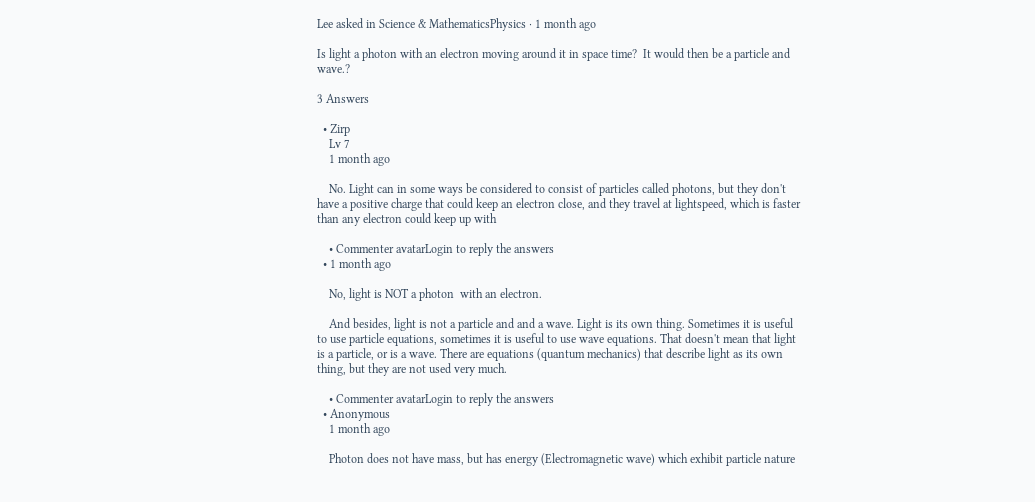Lee asked in Science & MathematicsPhysics · 1 month ago

Is light a photon with an electron moving around it in space time?  It would then be a particle and wave.?

3 Answers

  • Zirp
    Lv 7
    1 month ago

    No. Light can in some ways be considered to consist of particles called photons, but they don't have a positive charge that could keep an electron close, and they travel at lightspeed, which is faster than any electron could keep up with

    • Commenter avatarLogin to reply the answers
  • 1 month ago

    No, light is NOT a photon  with an electron.

    And besides, light is not a particle and and a wave. Light is its own thing. Sometimes it is useful to use particle equations, sometimes it is useful to use wave equations. That doesn't mean that light is a particle, or is a wave. There are equations (quantum mechanics) that describe light as its own thing, but they are not used very much.

    • Commenter avatarLogin to reply the answers
  • Anonymous
    1 month ago

    Photon does not have mass, but has energy (Electromagnetic wave) which exhibit particle nature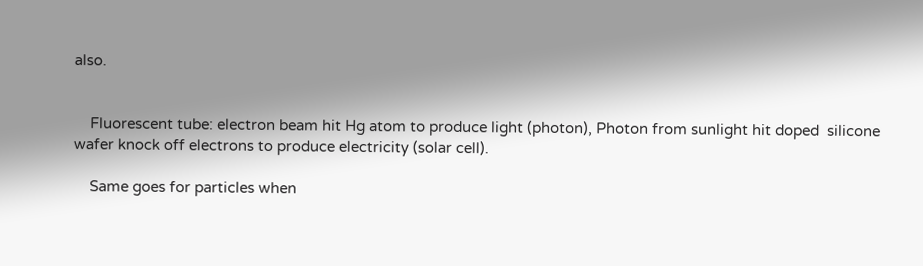also.


    Fluorescent tube: electron beam hit Hg atom to produce light (photon), Photon from sunlight hit doped  silicone wafer knock off electrons to produce electricity (solar cell).

    Same goes for particles when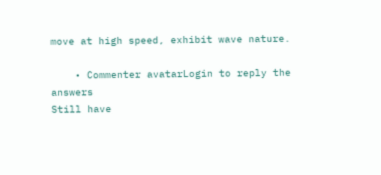move at high speed, exhibit wave nature.

    • Commenter avatarLogin to reply the answers
Still have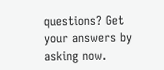questions? Get your answers by asking now.